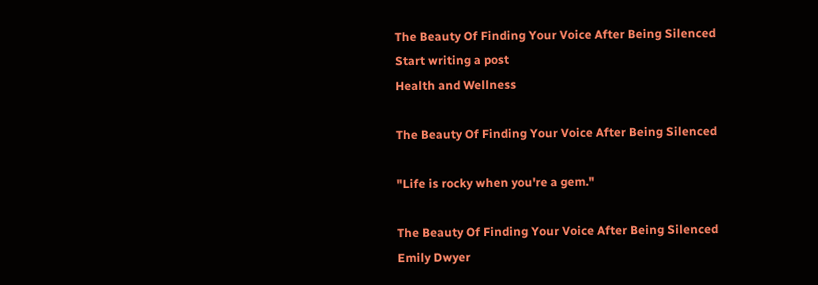The Beauty Of Finding Your Voice After Being Silenced
Start writing a post
Health and Wellness

The Beauty Of Finding Your Voice After Being Silenced

"Life is rocky when you're a gem."

The Beauty Of Finding Your Voice After Being Silenced
Emily Dwyer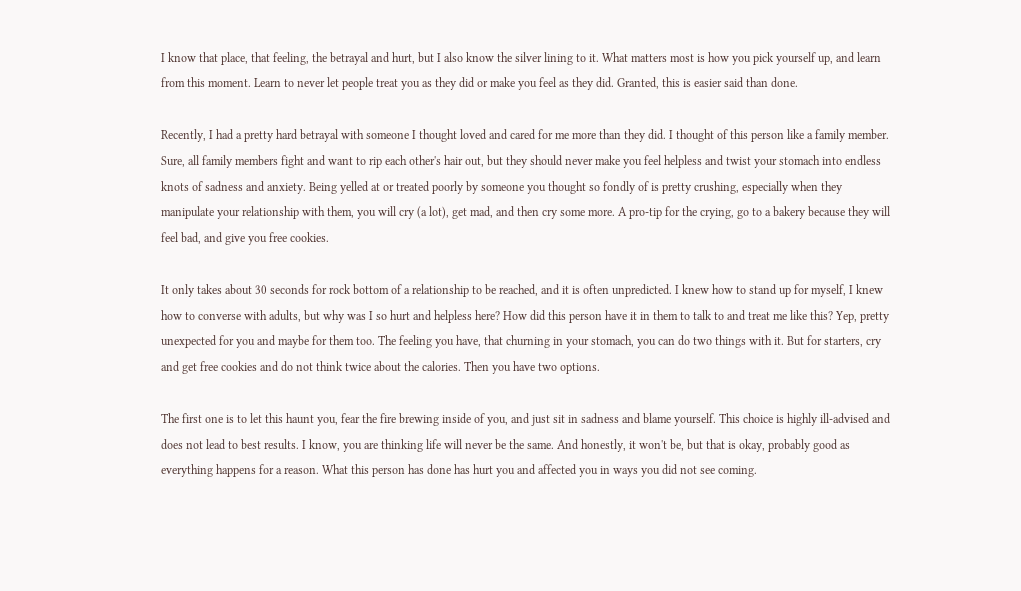I know that place, that feeling, the betrayal and hurt, but I also know the silver lining to it. What matters most is how you pick yourself up, and learn from this moment. Learn to never let people treat you as they did or make you feel as they did. Granted, this is easier said than done.

Recently, I had a pretty hard betrayal with someone I thought loved and cared for me more than they did. I thought of this person like a family member. Sure, all family members fight and want to rip each other's hair out, but they should never make you feel helpless and twist your stomach into endless knots of sadness and anxiety. Being yelled at or treated poorly by someone you thought so fondly of is pretty crushing, especially when they manipulate your relationship with them, you will cry (a lot), get mad, and then cry some more. A pro-tip for the crying, go to a bakery because they will feel bad, and give you free cookies.

It only takes about 30 seconds for rock bottom of a relationship to be reached, and it is often unpredicted. I knew how to stand up for myself, I knew how to converse with adults, but why was I so hurt and helpless here? How did this person have it in them to talk to and treat me like this? Yep, pretty unexpected for you and maybe for them too. The feeling you have, that churning in your stomach, you can do two things with it. But for starters, cry and get free cookies and do not think twice about the calories. Then you have two options.

The first one is to let this haunt you, fear the fire brewing inside of you, and just sit in sadness and blame yourself. This choice is highly ill-advised and does not lead to best results. I know, you are thinking life will never be the same. And honestly, it won't be, but that is okay, probably good as everything happens for a reason. What this person has done has hurt you and affected you in ways you did not see coming.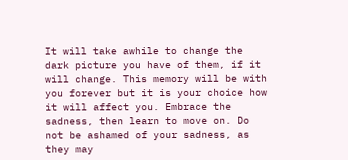It will take awhile to change the dark picture you have of them, if it will change. This memory will be with you forever but it is your choice how it will affect you. Embrace the sadness, then learn to move on. Do not be ashamed of your sadness, as they may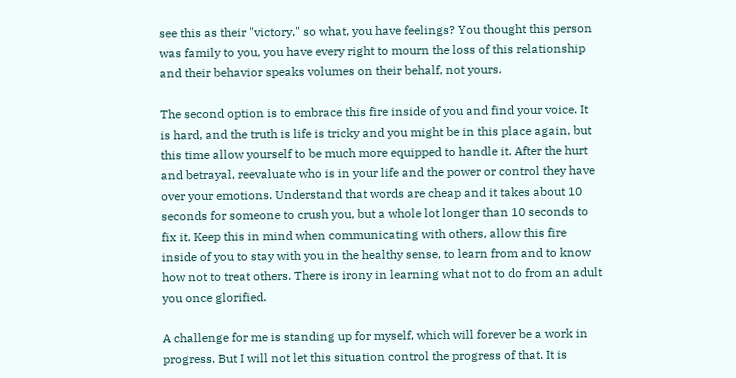see this as their "victory," so what, you have feelings? You thought this person was family to you, you have every right to mourn the loss of this relationship and their behavior speaks volumes on their behalf, not yours.

The second option is to embrace this fire inside of you and find your voice. It is hard, and the truth is life is tricky and you might be in this place again, but this time allow yourself to be much more equipped to handle it. After the hurt and betrayal, reevaluate who is in your life and the power or control they have over your emotions. Understand that words are cheap and it takes about 10 seconds for someone to crush you, but a whole lot longer than 10 seconds to fix it. Keep this in mind when communicating with others, allow this fire inside of you to stay with you in the healthy sense, to learn from and to know how not to treat others. There is irony in learning what not to do from an adult you once glorified.

A challenge for me is standing up for myself, which will forever be a work in progress. But I will not let this situation control the progress of that. It is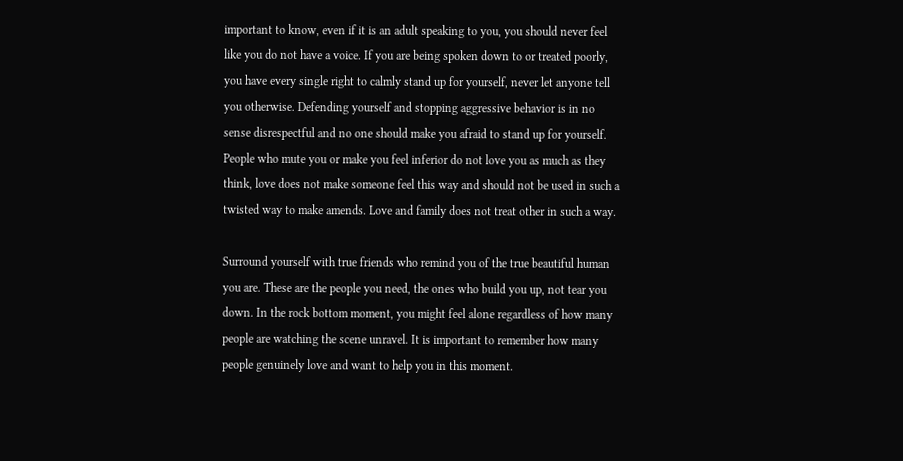important to know, even if it is an adult speaking to you, you should never feel like you do not have a voice. If you are being spoken down to or treated poorly, you have every single right to calmly stand up for yourself, never let anyone tell you otherwise. Defending yourself and stopping aggressive behavior is in no sense disrespectful and no one should make you afraid to stand up for yourself. People who mute you or make you feel inferior do not love you as much as they think, love does not make someone feel this way and should not be used in such a twisted way to make amends. Love and family does not treat other in such a way.

Surround yourself with true friends who remind you of the true beautiful human you are. These are the people you need, the ones who build you up, not tear you down. In the rock bottom moment, you might feel alone regardless of how many people are watching the scene unravel. It is important to remember how many people genuinely love and want to help you in this moment.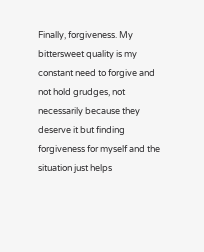Finally, forgiveness. My bittersweet quality is my constant need to forgive and not hold grudges, not necessarily because they deserve it but finding forgiveness for myself and the situation just helps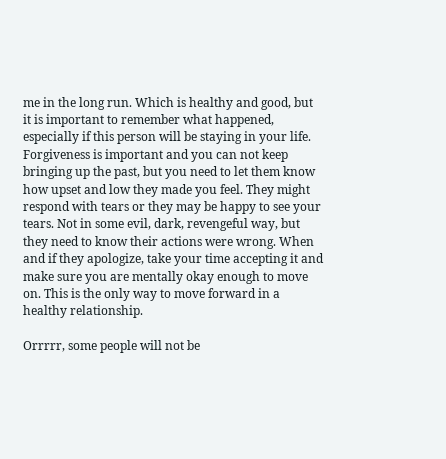me in the long run. Which is healthy and good, but it is important to remember what happened, especially if this person will be staying in your life. Forgiveness is important and you can not keep bringing up the past, but you need to let them know how upset and low they made you feel. They might respond with tears or they may be happy to see your tears. Not in some evil, dark, revengeful way, but they need to know their actions were wrong. When and if they apologize, take your time accepting it and make sure you are mentally okay enough to move on. This is the only way to move forward in a healthy relationship.

Orrrrr, some people will not be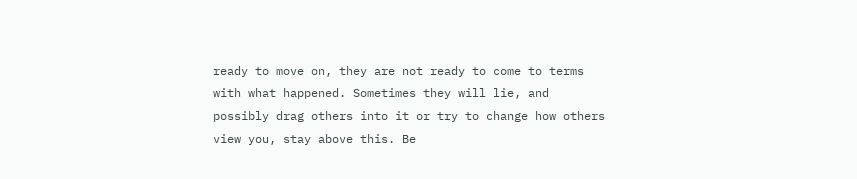ready to move on, they are not ready to come to terms with what happened. Sometimes they will lie, and possibly drag others into it or try to change how others view you, stay above this. Be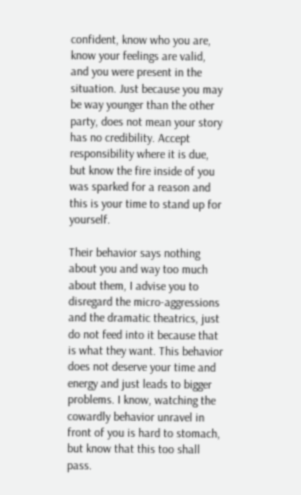confident, know who you are, know your feelings are valid, and you were present in the situation. Just because you may be way younger than the other party, does not mean your story has no credibility. Accept responsibility where it is due, but know the fire inside of you was sparked for a reason and this is your time to stand up for yourself.

Their behavior says nothing about you and way too much about them, I advise you to disregard the micro-aggressions and the dramatic theatrics, just do not feed into it because that is what they want. This behavior does not deserve your time and energy and just leads to bigger problems. I know, watching the cowardly behavior unravel in front of you is hard to stomach, but know that this too shall pass.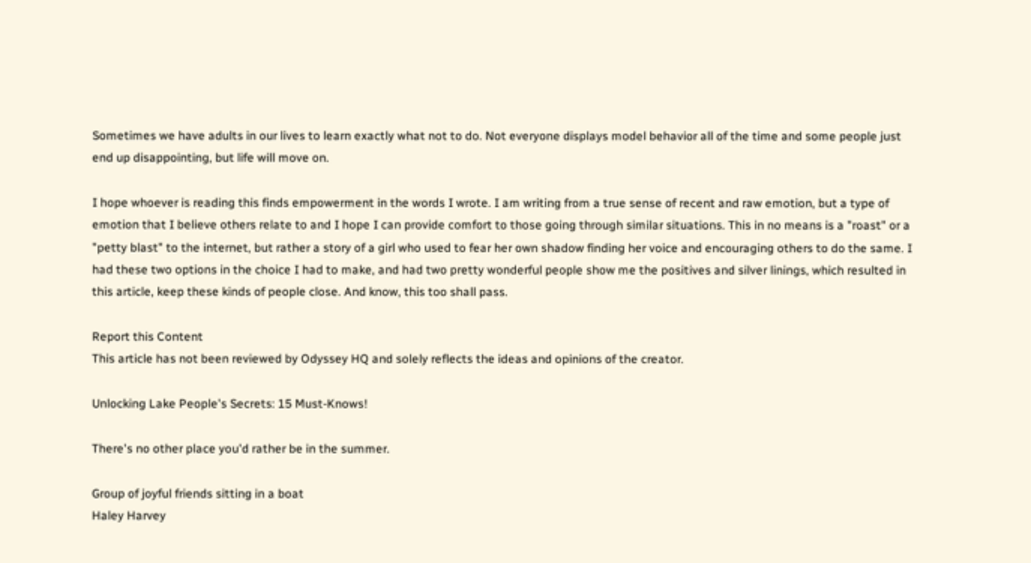Sometimes we have adults in our lives to learn exactly what not to do. Not everyone displays model behavior all of the time and some people just end up disappointing, but life will move on.

I hope whoever is reading this finds empowerment in the words I wrote. I am writing from a true sense of recent and raw emotion, but a type of emotion that I believe others relate to and I hope I can provide comfort to those going through similar situations. This in no means is a "roast" or a "petty blast" to the internet, but rather a story of a girl who used to fear her own shadow finding her voice and encouraging others to do the same. I had these two options in the choice I had to make, and had two pretty wonderful people show me the positives and silver linings, which resulted in this article, keep these kinds of people close. And know, this too shall pass.

Report this Content
This article has not been reviewed by Odyssey HQ and solely reflects the ideas and opinions of the creator.

Unlocking Lake People's Secrets: 15 Must-Knows!

There's no other place you'd rather be in the summer.

Group of joyful friends sitting in a boat
Haley Harvey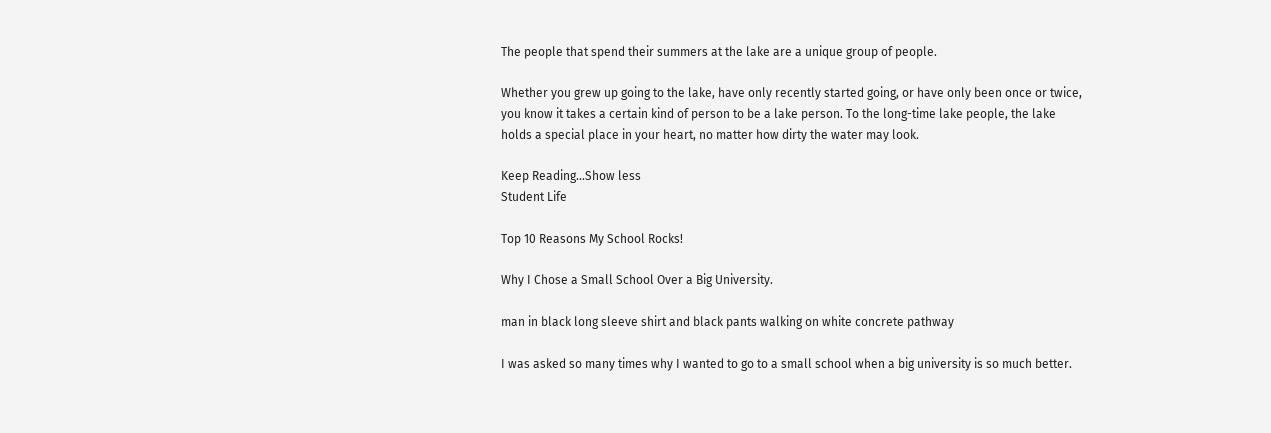The people that spend their summers at the lake are a unique group of people.

Whether you grew up going to the lake, have only recently started going, or have only been once or twice, you know it takes a certain kind of person to be a lake person. To the long-time lake people, the lake holds a special place in your heart, no matter how dirty the water may look.

Keep Reading...Show less
Student Life

Top 10 Reasons My School Rocks!

Why I Chose a Small School Over a Big University.

man in black long sleeve shirt and black pants walking on white concrete pathway

I was asked so many times why I wanted to go to a small school when a big university is so much better.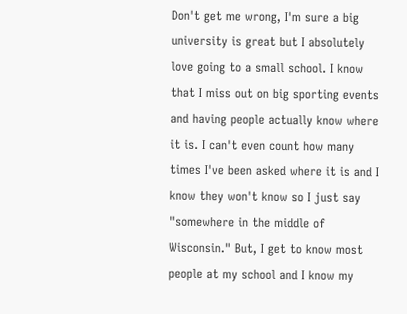Don't get me wrong, I'm sure a big university is great but I absolutely love going to a small school. I know that I miss out on big sporting events and having people actually know where it is. I can't even count how many times I've been asked where it is and I know they won't know so I just say "somewhere in the middle of Wisconsin." But, I get to know most people at my school and I know my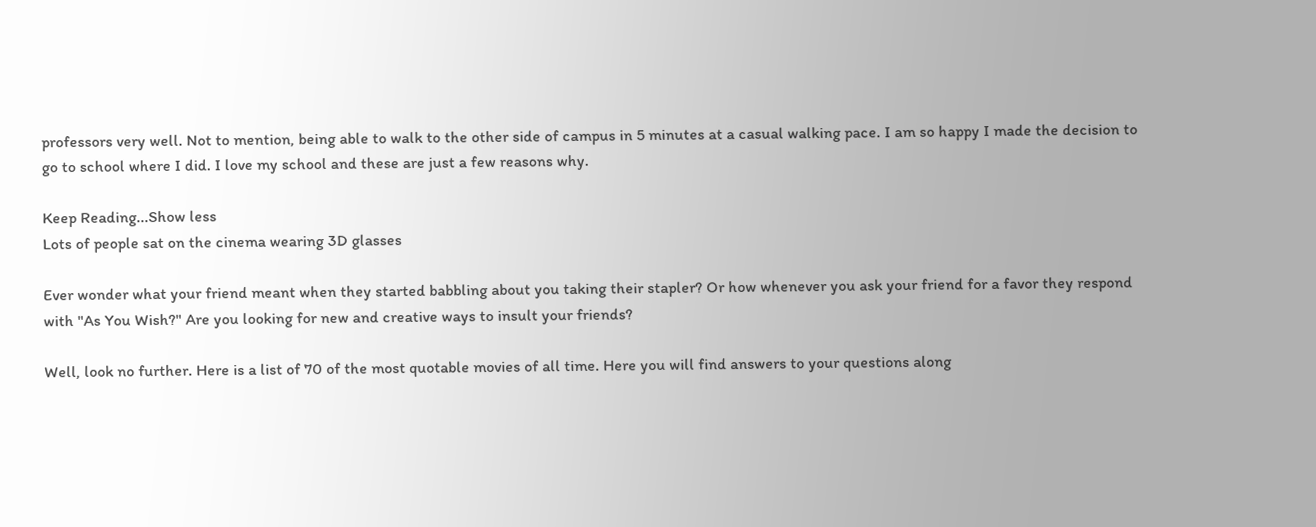professors very well. Not to mention, being able to walk to the other side of campus in 5 minutes at a casual walking pace. I am so happy I made the decision to go to school where I did. I love my school and these are just a few reasons why.

Keep Reading...Show less
Lots of people sat on the cinema wearing 3D glasses

Ever wonder what your friend meant when they started babbling about you taking their stapler? Or how whenever you ask your friend for a favor they respond with "As You Wish?" Are you looking for new and creative ways to insult your friends?

Well, look no further. Here is a list of 70 of the most quotable movies of all time. Here you will find answers to your questions along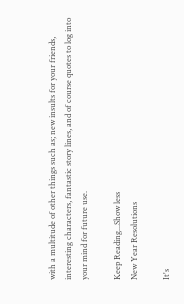with a multitude of other things such as; new insults for your friends, interesting characters, fantastic story lines, and of course quotes to log into your mind for future use.

Keep Reading...Show less
New Year Resolutions

It's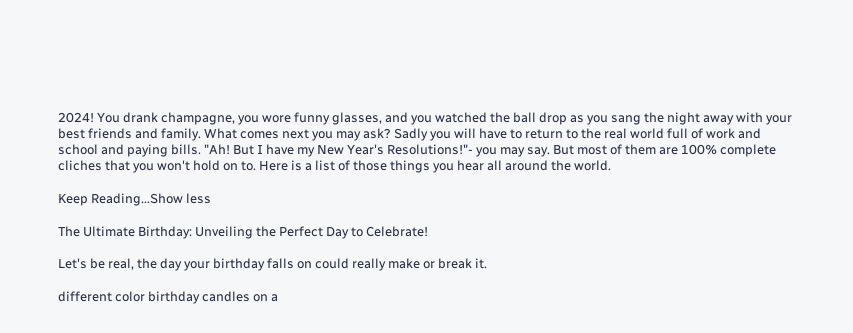2024! You drank champagne, you wore funny glasses, and you watched the ball drop as you sang the night away with your best friends and family. What comes next you may ask? Sadly you will have to return to the real world full of work and school and paying bills. "Ah! But I have my New Year's Resolutions!"- you may say. But most of them are 100% complete cliches that you won't hold on to. Here is a list of those things you hear all around the world.

Keep Reading...Show less

The Ultimate Birthday: Unveiling the Perfect Day to Celebrate!

Let's be real, the day your birthday falls on could really make or break it.

different color birthday candles on a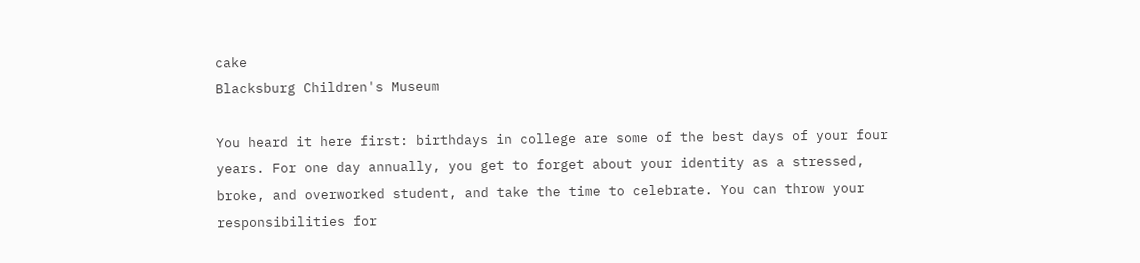cake
Blacksburg Children's Museum

You heard it here first: birthdays in college are some of the best days of your four years. For one day annually, you get to forget about your identity as a stressed, broke, and overworked student, and take the time to celebrate. You can throw your responsibilities for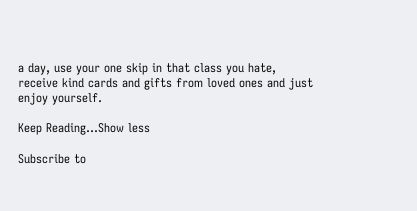a day, use your one skip in that class you hate, receive kind cards and gifts from loved ones and just enjoy yourself.

Keep Reading...Show less

Subscribe to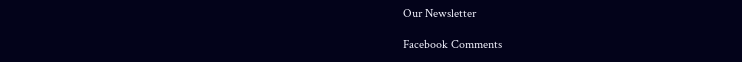Our Newsletter

Facebook Comments